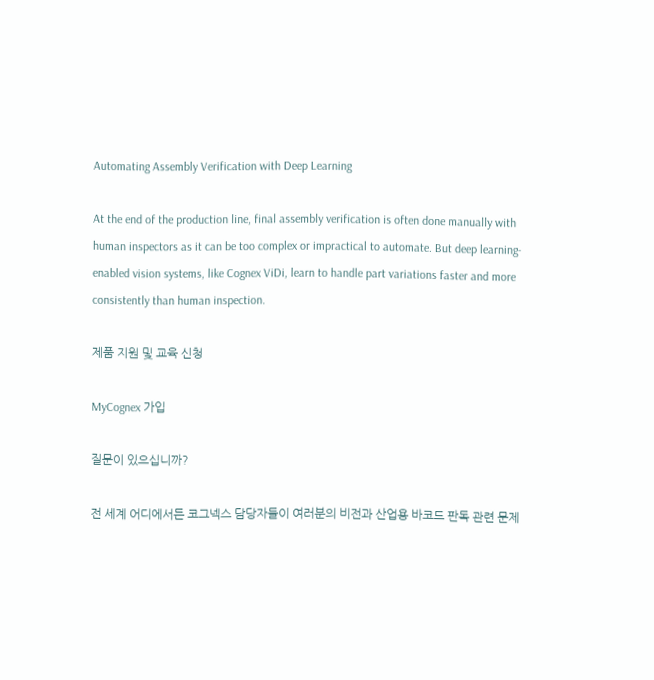Automating Assembly Verification with Deep Learning

At the end of the production line, final assembly verification is often done manually with human inspectors as it can be too complex or impractical to automate. But deep learning-enabled vision systems, like Cognex ViDi, learn to handle part variations faster and more consistently than human inspection.

제품 지원 및 교육 신청

MyCognex 가입

질문이 있으십니까?

전 세계 어디에서든 코그넥스 담당자들이 여러분의 비전과 산업용 바코드 판독 관련 문제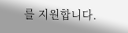를 지원합니다.